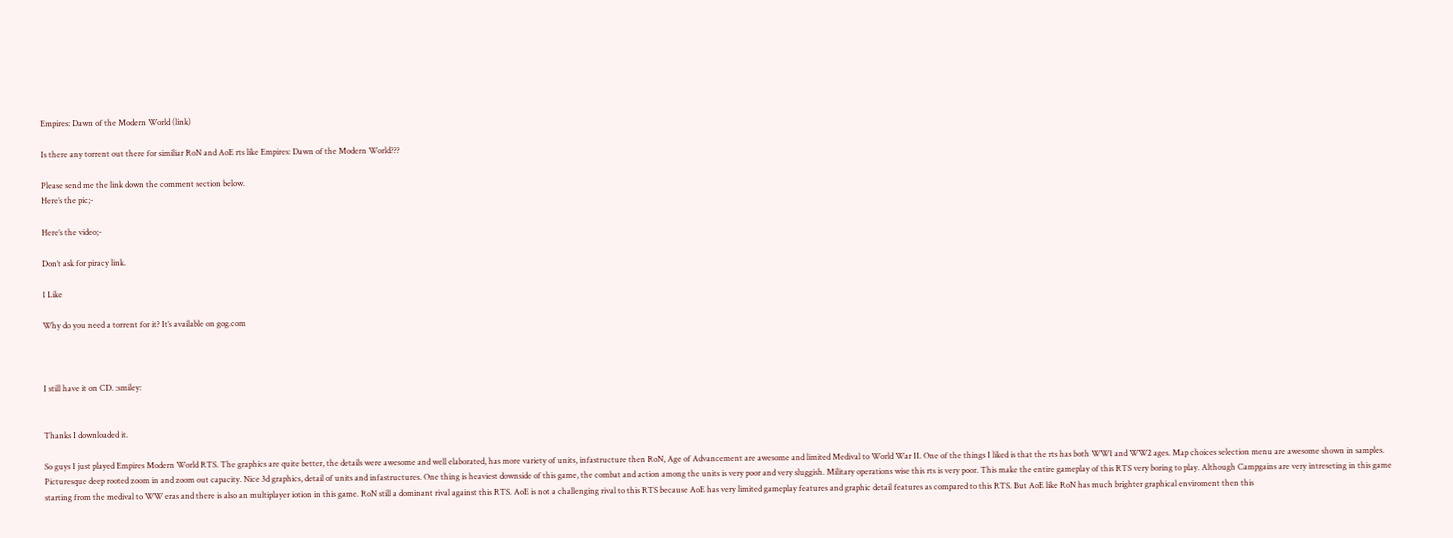Empires: Dawn of the Modern World (link)

Is there any torrent out there for similiar RoN and AoE rts like Empires: Dawn of the Modern World???

Please send me the link down the comment section below.
Here’s the pic;-

Here’s the video;-

Don’t ask for piracy link.

1 Like

Why do you need a torrent for it? It’s available on gog.com



I still have it on CD. :smiley:


Thanks I downloaded it.

So guys I just played Empires Modern World RTS. The graphics are quite better, the details were awesome and well elaborated, has more variety of units, infastructure then RoN, Age of Advancement are awesome and limited Medival to World War II. One of the things I liked is that the rts has both WW1 and WW2 ages. Map choices selection menu are awesome shown in samples. Picturesque deep rooted zoom in and zoom out capacity. Nice 3d graphics, detail of units and infastructures. One thing is heaviest downside of this game, the combat and action among the units is very poor and very sluggish. Military operations wise this rts is very poor. This make the entire gameplay of this RTS very boring to play. Although Campgains are very intreseting in this game starting from the medival to WW eras and there is also an multiplayer iotion in this game. RoN still a dominant rival against this RTS. AoE is not a challenging rival to this RTS because AoE has very limited gameplay features and graphic detail features as compared to this RTS. But AoE like RoN has much brighter graphical enviroment then this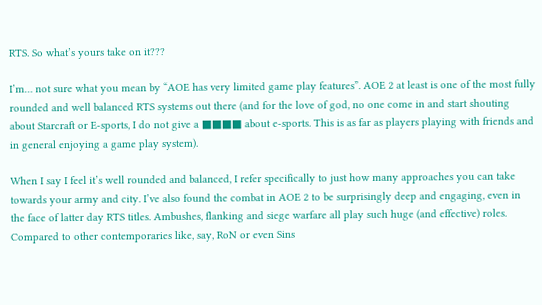RTS. So what’s yours take on it???

I’m… not sure what you mean by “AOE has very limited game play features”. AOE 2 at least is one of the most fully rounded and well balanced RTS systems out there (and for the love of god, no one come in and start shouting about Starcraft or E-sports, I do not give a ■■■■ about e-sports. This is as far as players playing with friends and in general enjoying a game play system).

When I say I feel it’s well rounded and balanced, I refer specifically to just how many approaches you can take towards your army and city. I’ve also found the combat in AOE 2 to be surprisingly deep and engaging, even in the face of latter day RTS titles. Ambushes, flanking and siege warfare all play such huge (and effective) roles. Compared to other contemporaries like, say, RoN or even Sins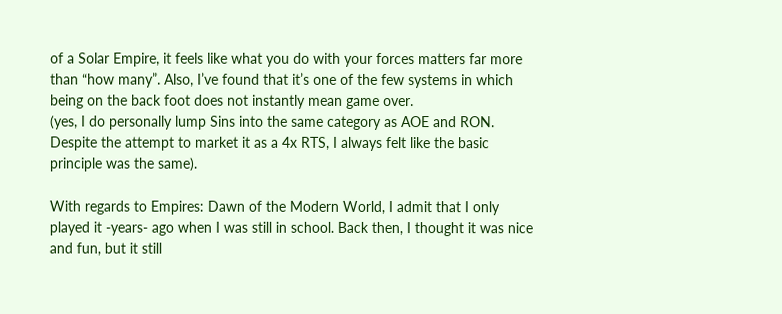of a Solar Empire, it feels like what you do with your forces matters far more than “how many”. Also, I’ve found that it’s one of the few systems in which being on the back foot does not instantly mean game over.
(yes, I do personally lump Sins into the same category as AOE and RON. Despite the attempt to market it as a 4x RTS, I always felt like the basic principle was the same).

With regards to Empires: Dawn of the Modern World, I admit that I only played it -years- ago when I was still in school. Back then, I thought it was nice and fun, but it still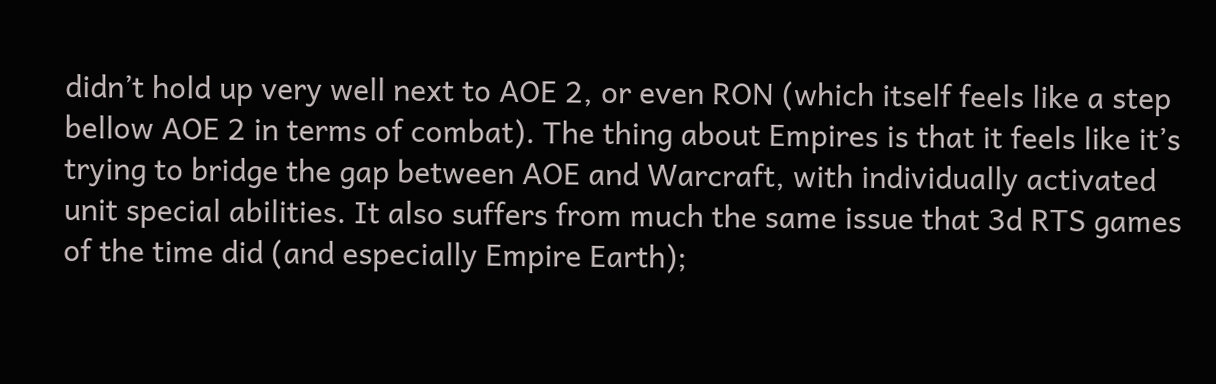didn’t hold up very well next to AOE 2, or even RON (which itself feels like a step bellow AOE 2 in terms of combat). The thing about Empires is that it feels like it’s trying to bridge the gap between AOE and Warcraft, with individually activated unit special abilities. It also suffers from much the same issue that 3d RTS games of the time did (and especially Empire Earth);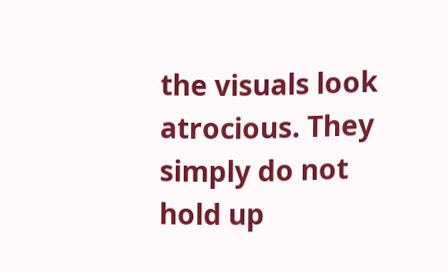the visuals look atrocious. They simply do not hold up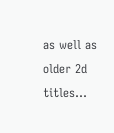as well as older 2d titles…